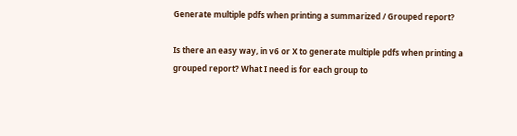Generate multiple pdfs when printing a summarized / Grouped report?

Is there an easy way, in v6 or X to generate multiple pdfs when printing a
grouped report? What I need is for each group to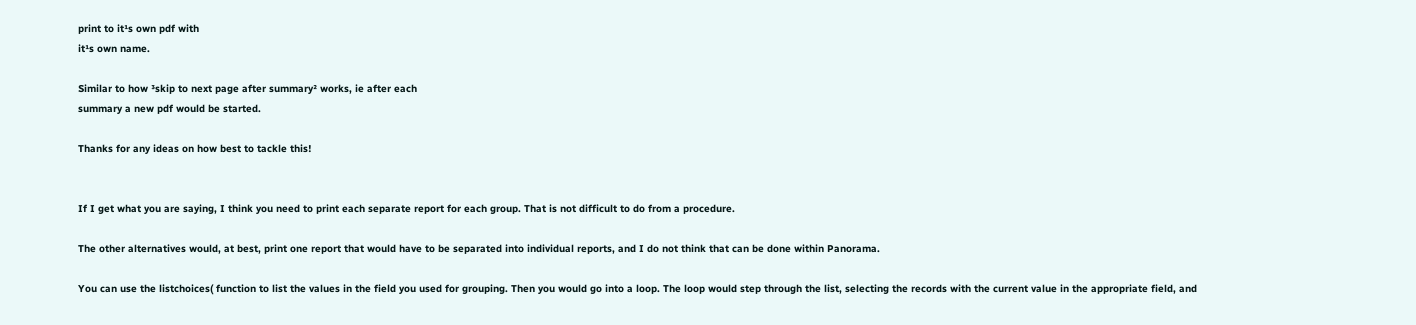print to it¹s own pdf with
it¹s own name.

Similar to how ³skip to next page after summary² works, ie after each
summary a new pdf would be started.

Thanks for any ideas on how best to tackle this!


If I get what you are saying, I think you need to print each separate report for each group. That is not difficult to do from a procedure.

The other alternatives would, at best, print one report that would have to be separated into individual reports, and I do not think that can be done within Panorama.

You can use the listchoices( function to list the values in the field you used for grouping. Then you would go into a loop. The loop would step through the list, selecting the records with the current value in the appropriate field, and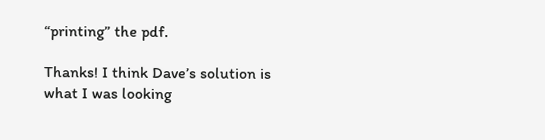“printing” the pdf.

Thanks! I think Dave’s solution is what I was looking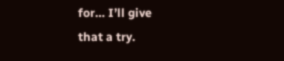for… I’ll give
that a try.